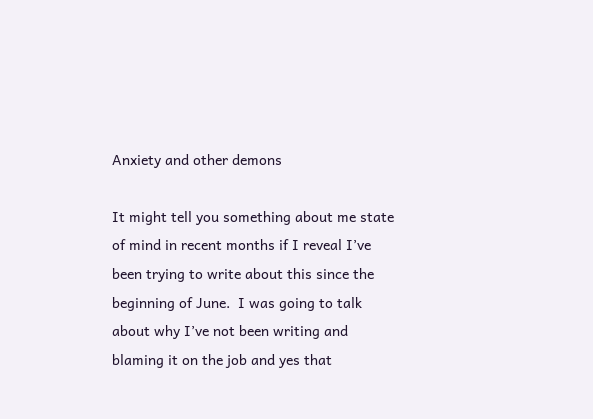Anxiety and other demons

It might tell you something about me state of mind in recent months if I reveal I’ve been trying to write about this since the beginning of June.  I was going to talk about why I’ve not been writing and blaming it on the job and yes that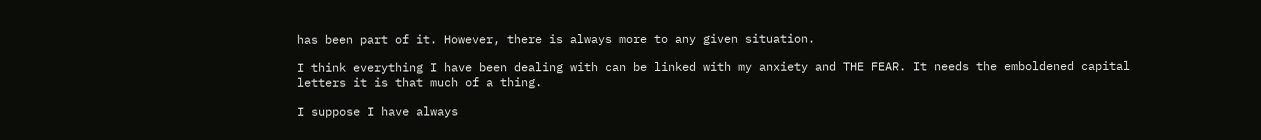has been part of it. However, there is always more to any given situation.

I think everything I have been dealing with can be linked with my anxiety and THE FEAR. It needs the emboldened capital letters it is that much of a thing.

I suppose I have always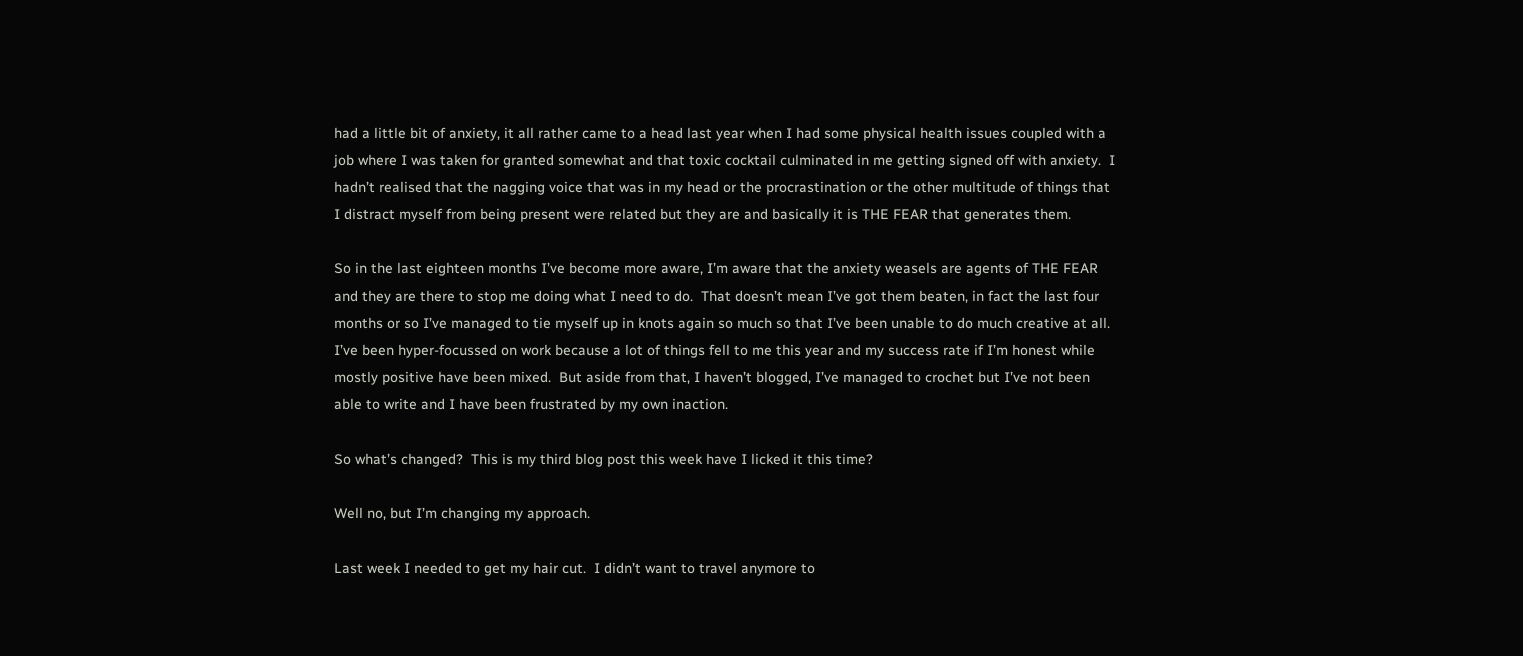had a little bit of anxiety, it all rather came to a head last year when I had some physical health issues coupled with a job where I was taken for granted somewhat and that toxic cocktail culminated in me getting signed off with anxiety.  I hadn’t realised that the nagging voice that was in my head or the procrastination or the other multitude of things that I distract myself from being present were related but they are and basically it is THE FEAR that generates them.

So in the last eighteen months I’ve become more aware, I’m aware that the anxiety weasels are agents of THE FEAR and they are there to stop me doing what I need to do.  That doesn’t mean I’ve got them beaten, in fact the last four months or so I’ve managed to tie myself up in knots again so much so that I’ve been unable to do much creative at all.  I’ve been hyper-focussed on work because a lot of things fell to me this year and my success rate if I’m honest while mostly positive have been mixed.  But aside from that, I haven’t blogged, I’ve managed to crochet but I’ve not been able to write and I have been frustrated by my own inaction.

So what’s changed?  This is my third blog post this week have I licked it this time?

Well no, but I’m changing my approach.

Last week I needed to get my hair cut.  I didn’t want to travel anymore to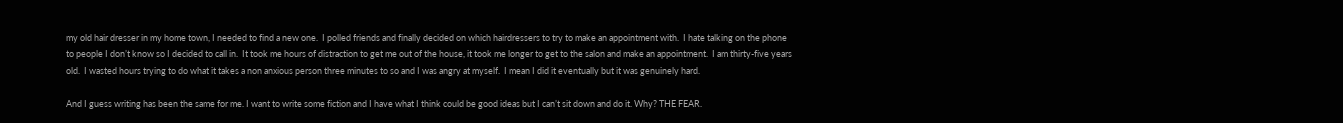my old hair dresser in my home town, I needed to find a new one.  I polled friends and finally decided on which hairdressers to try to make an appointment with.  I hate talking on the phone to people I don’t know so I decided to call in.  It took me hours of distraction to get me out of the house, it took me longer to get to the salon and make an appointment.  I am thirty-five years old.  I wasted hours trying to do what it takes a non anxious person three minutes to so and I was angry at myself.  I mean I did it eventually but it was genuinely hard.

And I guess writing has been the same for me. I want to write some fiction and I have what I think could be good ideas but I can’t sit down and do it. Why? THE FEAR.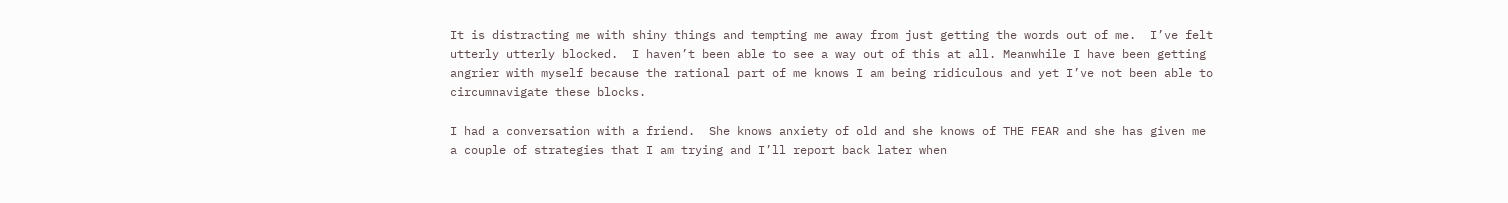It is distracting me with shiny things and tempting me away from just getting the words out of me.  I’ve felt utterly utterly blocked.  I haven’t been able to see a way out of this at all. Meanwhile I have been getting angrier with myself because the rational part of me knows I am being ridiculous and yet I’ve not been able to circumnavigate these blocks.

I had a conversation with a friend.  She knows anxiety of old and she knows of THE FEAR and she has given me a couple of strategies that I am trying and I’ll report back later when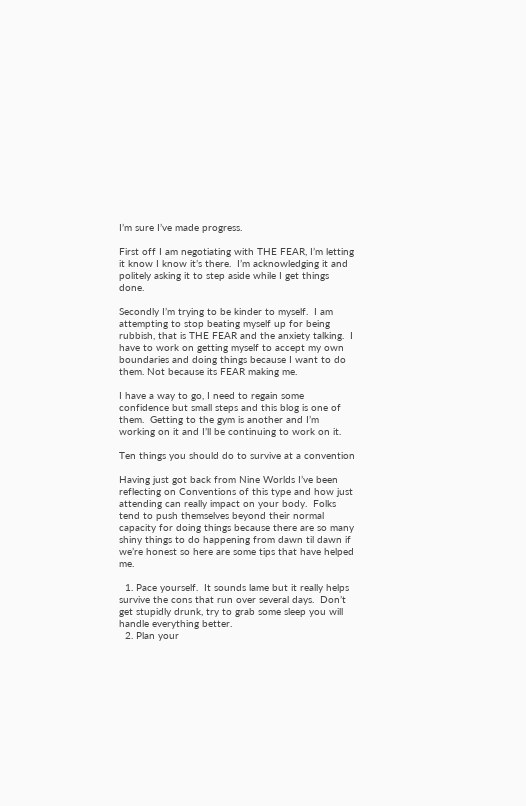I’m sure I’ve made progress.

First off I am negotiating with THE FEAR, I’m letting it know I know it’s there.  I’m acknowledging it and politely asking it to step aside while I get things done.

Secondly I’m trying to be kinder to myself.  I am attempting to stop beating myself up for being rubbish, that is THE FEAR and the anxiety talking.  I have to work on getting myself to accept my own boundaries and doing things because I want to do them. Not because its FEAR making me.

I have a way to go, I need to regain some confidence but small steps and this blog is one of them.  Getting to the gym is another and I’m working on it and I’ll be continuing to work on it.

Ten things you should do to survive at a convention

Having just got back from Nine Worlds I’ve been reflecting on Conventions of this type and how just attending can really impact on your body.  Folks tend to push themselves beyond their normal capacity for doing things because there are so many shiny things to do happening from dawn til dawn if we’re honest so here are some tips that have helped me.

  1. Pace yourself.  It sounds lame but it really helps survive the cons that run over several days.  Don’t get stupidly drunk, try to grab some sleep you will handle everything better.
  2. Plan your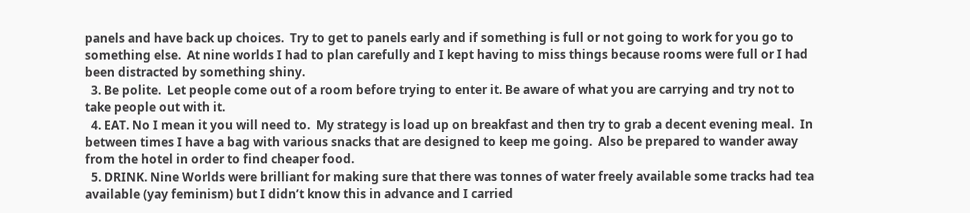panels and have back up choices.  Try to get to panels early and if something is full or not going to work for you go to something else.  At nine worlds I had to plan carefully and I kept having to miss things because rooms were full or I had been distracted by something shiny.
  3. Be polite.  Let people come out of a room before trying to enter it. Be aware of what you are carrying and try not to take people out with it.
  4. EAT. No I mean it you will need to.  My strategy is load up on breakfast and then try to grab a decent evening meal.  In between times I have a bag with various snacks that are designed to keep me going.  Also be prepared to wander away from the hotel in order to find cheaper food.
  5. DRINK. Nine Worlds were brilliant for making sure that there was tonnes of water freely available some tracks had tea available (yay feminism) but I didn’t know this in advance and I carried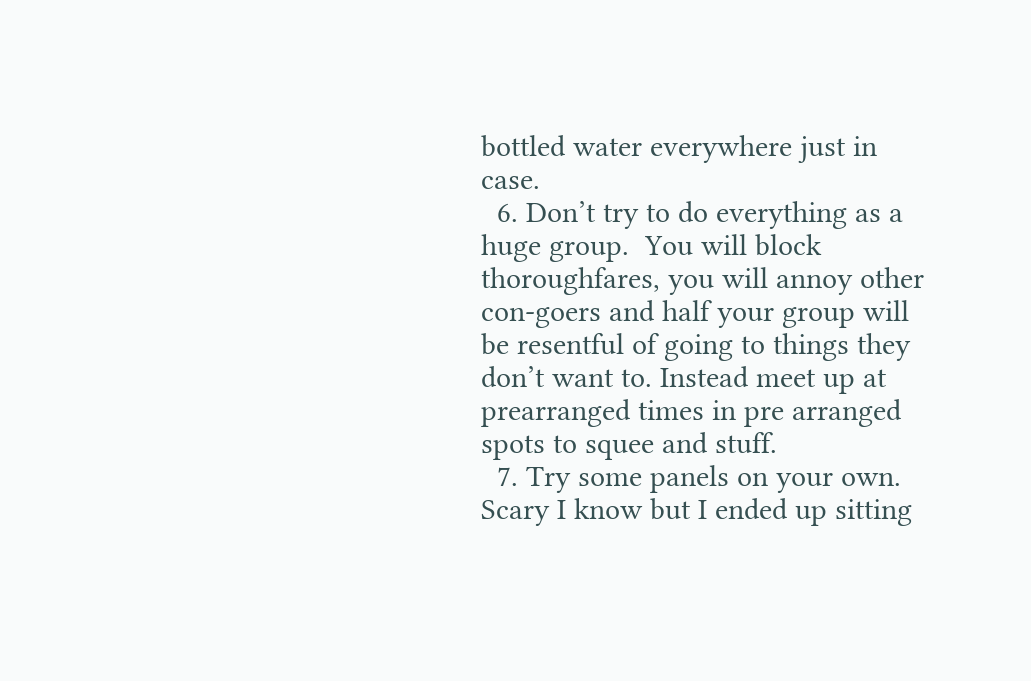bottled water everywhere just in case.
  6. Don’t try to do everything as a huge group.  You will block thoroughfares, you will annoy other con-goers and half your group will be resentful of going to things they don’t want to. Instead meet up at prearranged times in pre arranged spots to squee and stuff.
  7. Try some panels on your own. Scary I know but I ended up sitting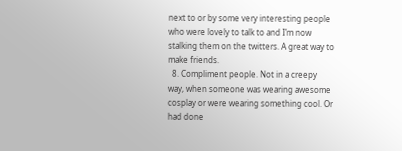next to or by some very interesting people who were lovely to talk to and I’m now stalking them on the twitters. A great way to make friends.
  8. Compliment people. Not in a creepy way, when someone was wearing awesome cosplay or were wearing something cool. Or had done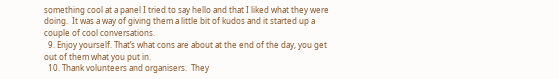something cool at a panel I tried to say hello and that I liked what they were doing.  It was a way of giving them a little bit of kudos and it started up a couple of cool conversations.
  9. Enjoy yourself. That’s what cons are about at the end of the day, you get out of them what you put in.
  10. Thank volunteers and organisers.  They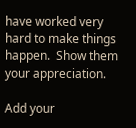have worked very hard to make things happen.  Show them your appreciation.

Add your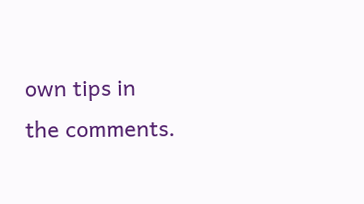own tips in the comments.